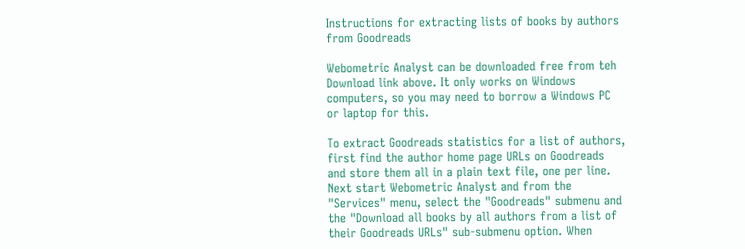Instructions for extracting lists of books by authors from Goodreads

Webometric Analyst can be downloaded free from teh Download link above. It only works on Windows computers, so you may need to borrow a Windows PC or laptop for this.

To extract Goodreads statistics for a list of authors, first find the author home page URLs on Goodreads and store them all in a plain text file, one per line. Next start Webometric Analyst and from the "Services" menu, select the "Goodreads" submenu and the "Download all books by all authors from a list of their Goodreads URLs" sub-submenu option. When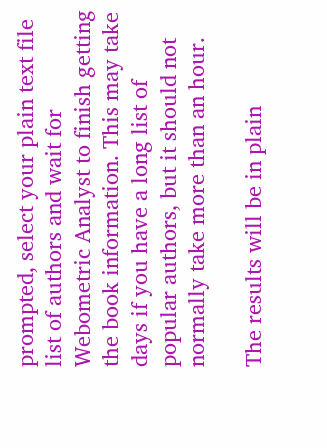prompted, select your plain text file list of authors and wait for Webometric Analyst to finish getting the book information. This may take days if you have a long list of popular authors, but it should not normally take more than an hour.

The results will be in plain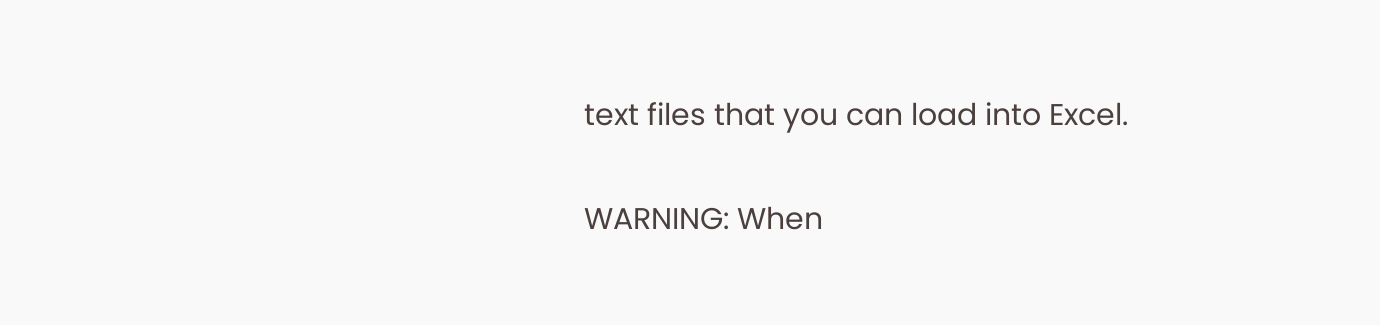text files that you can load into Excel.

WARNING: When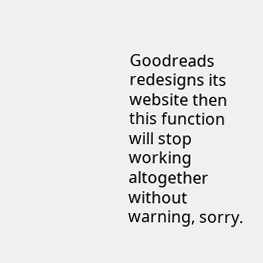Goodreads redesigns its website then this function will stop working altogether without warning, sorry.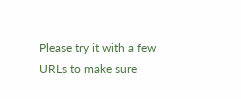Please try it with a few URLs to make sure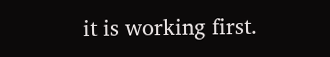it is working first.